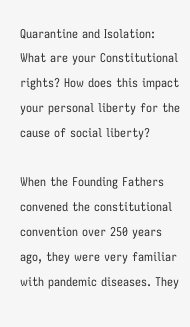Quarantine and Isolation: What are your Constitutional rights? How does this impact your personal liberty for the cause of social liberty?

When the Founding Fathers convened the constitutional convention over 250 years ago, they were very familiar with pandemic diseases. They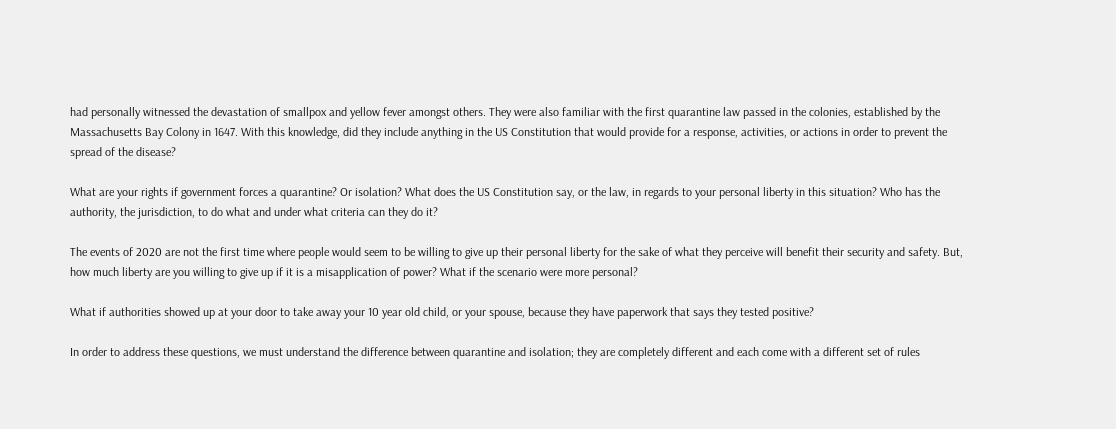had personally witnessed the devastation of smallpox and yellow fever amongst others. They were also familiar with the first quarantine law passed in the colonies, established by the Massachusetts Bay Colony in 1647. With this knowledge, did they include anything in the US Constitution that would provide for a response, activities, or actions in order to prevent the spread of the disease?

What are your rights if government forces a quarantine? Or isolation? What does the US Constitution say, or the law, in regards to your personal liberty in this situation? Who has the authority, the jurisdiction, to do what and under what criteria can they do it?

The events of 2020 are not the first time where people would seem to be willing to give up their personal liberty for the sake of what they perceive will benefit their security and safety. But, how much liberty are you willing to give up if it is a misapplication of power? What if the scenario were more personal?

What if authorities showed up at your door to take away your 10 year old child, or your spouse, because they have paperwork that says they tested positive?

In order to address these questions, we must understand the difference between quarantine and isolation; they are completely different and each come with a different set of rules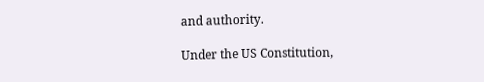and authority.

Under the US Constitution,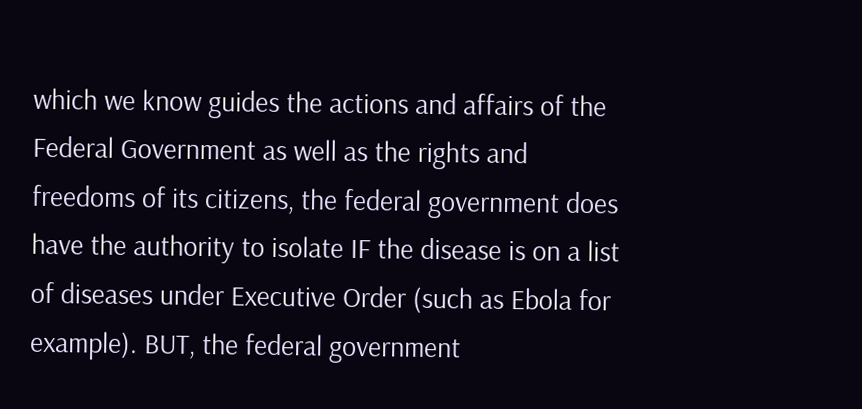which we know guides the actions and affairs of the Federal Government as well as the rights and freedoms of its citizens, the federal government does have the authority to isolate IF the disease is on a list of diseases under Executive Order (such as Ebola for example). BUT, the federal government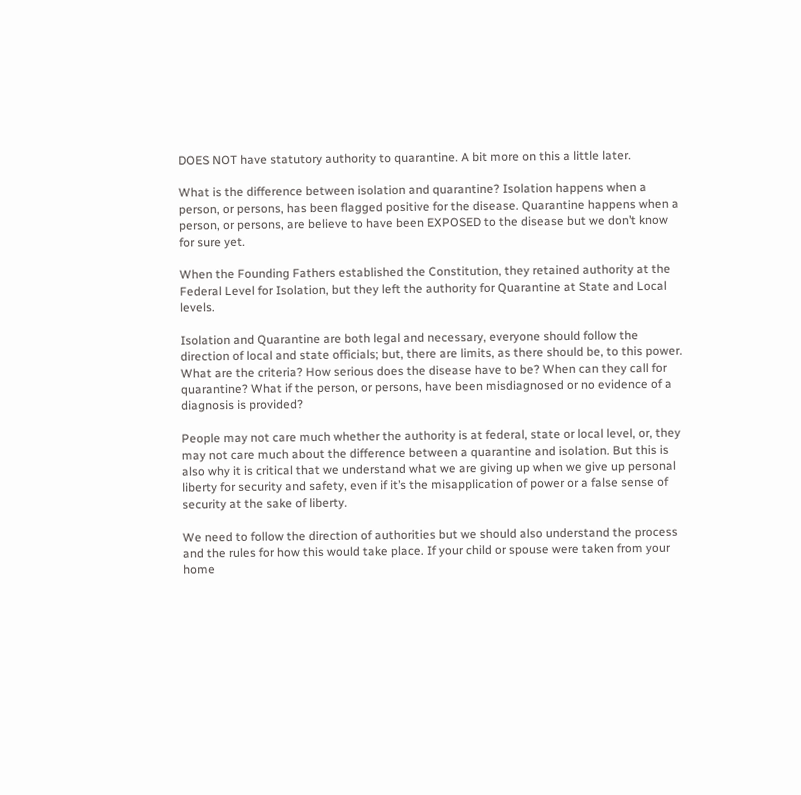DOES NOT have statutory authority to quarantine. A bit more on this a little later.

What is the difference between isolation and quarantine? Isolation happens when a person, or persons, has been flagged positive for the disease. Quarantine happens when a person, or persons, are believe to have been EXPOSED to the disease but we don’t know for sure yet.

When the Founding Fathers established the Constitution, they retained authority at the Federal Level for Isolation, but they left the authority for Quarantine at State and Local levels.

Isolation and Quarantine are both legal and necessary, everyone should follow the direction of local and state officials; but, there are limits, as there should be, to this power. What are the criteria? How serious does the disease have to be? When can they call for quarantine? What if the person, or persons, have been misdiagnosed or no evidence of a diagnosis is provided?

People may not care much whether the authority is at federal, state or local level, or, they may not care much about the difference between a quarantine and isolation. But this is also why it is critical that we understand what we are giving up when we give up personal liberty for security and safety, even if it’s the misapplication of power or a false sense of security at the sake of liberty.

We need to follow the direction of authorities but we should also understand the process and the rules for how this would take place. If your child or spouse were taken from your home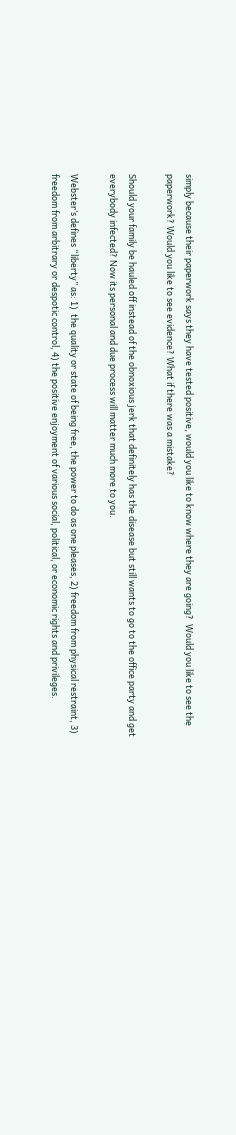simply because their paperwork says they have tested positive, would you like to know where they are going?  Would you like to see the paperwork? Would you like to see evidence? What if there was a mistake?

Should your family be hauled off instead of the obnoxious jerk that definitely has the disease but still wants to go to the office party and get everybody infected? Now its personal and due process will matter much more to you.

Webster’s defines “liberty” as: 1)  the quality or state of being free, the power to do as one pleases, 2) freedom from physical restraint, 3) freedom from arbitrary or despotic control, 4) the positive enjoyment of various social, political, or economic rights and privileges.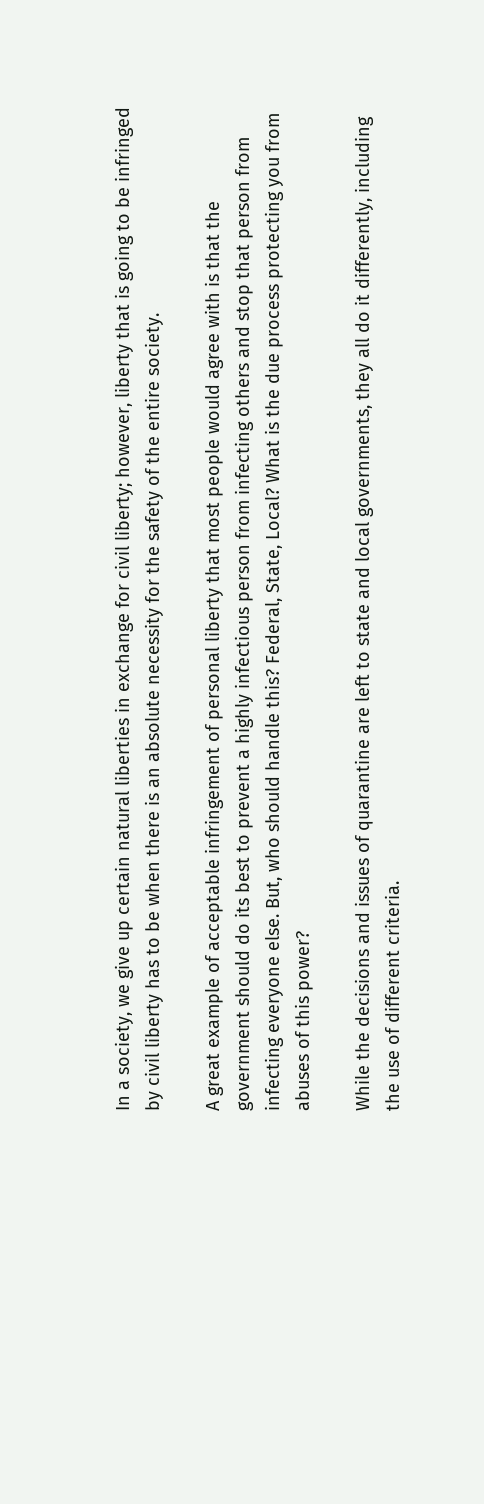In a society, we give up certain natural liberties in exchange for civil liberty; however, liberty that is going to be infringed by civil liberty has to be when there is an absolute necessity for the safety of the entire society.

A great example of acceptable infringement of personal liberty that most people would agree with is that the government should do its best to prevent a highly infectious person from infecting others and stop that person from infecting everyone else. But, who should handle this? Federal, State, Local? What is the due process protecting you from abuses of this power?

While the decisions and issues of quarantine are left to state and local governments, they all do it differently, including the use of different criteria.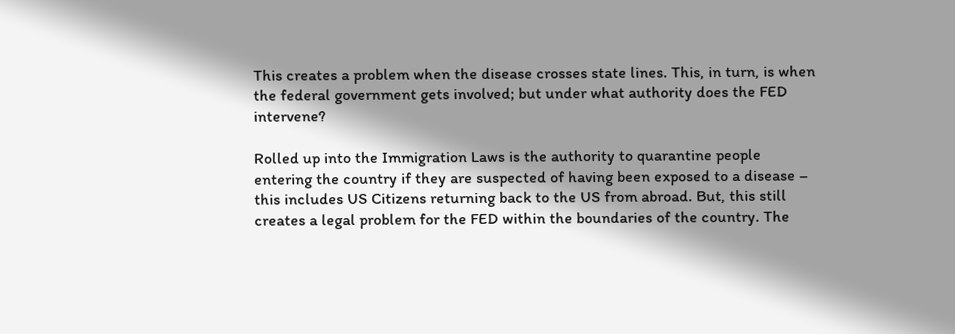This creates a problem when the disease crosses state lines. This, in turn, is when the federal government gets involved; but under what authority does the FED intervene?

Rolled up into the Immigration Laws is the authority to quarantine people entering the country if they are suspected of having been exposed to a disease – this includes US Citizens returning back to the US from abroad. But, this still creates a legal problem for the FED within the boundaries of the country. The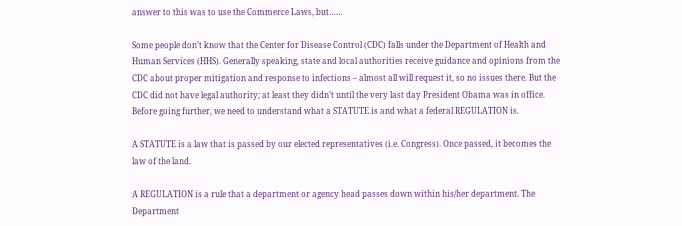answer to this was to use the Commerce Laws, but……

Some people don’t know that the Center for Disease Control (CDC) falls under the Department of Health and Human Services (HHS). Generally speaking, state and local authorities receive guidance and opinions from the CDC about proper mitigation and response to infections – almost all will request it, so no issues there. But the CDC did not have legal authority; at least they didn’t until the very last day President Obama was in office.  Before going further, we need to understand what a STATUTE is and what a federal REGULATION is.

A STATUTE is a law that is passed by our elected representatives (i.e. Congress). Once passed, it becomes the law of the land.

A REGULATION is a rule that a department or agency head passes down within his/her department. The Department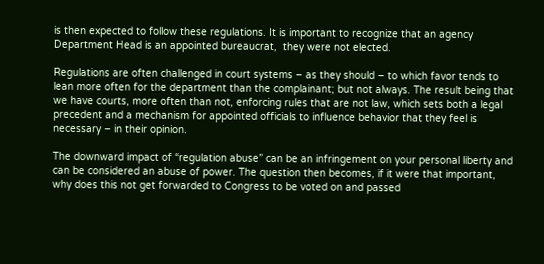is then expected to follow these regulations. It is important to recognize that an agency Department Head is an appointed bureaucrat,  they were not elected.

Regulations are often challenged in court systems – as they should – to which favor tends to lean more often for the department than the complainant; but not always. The result being that we have courts, more often than not, enforcing rules that are not law, which sets both a legal precedent and a mechanism for appointed officials to influence behavior that they feel is necessary – in their opinion.

The downward impact of “regulation abuse” can be an infringement on your personal liberty and can be considered an abuse of power. The question then becomes, if it were that important, why does this not get forwarded to Congress to be voted on and passed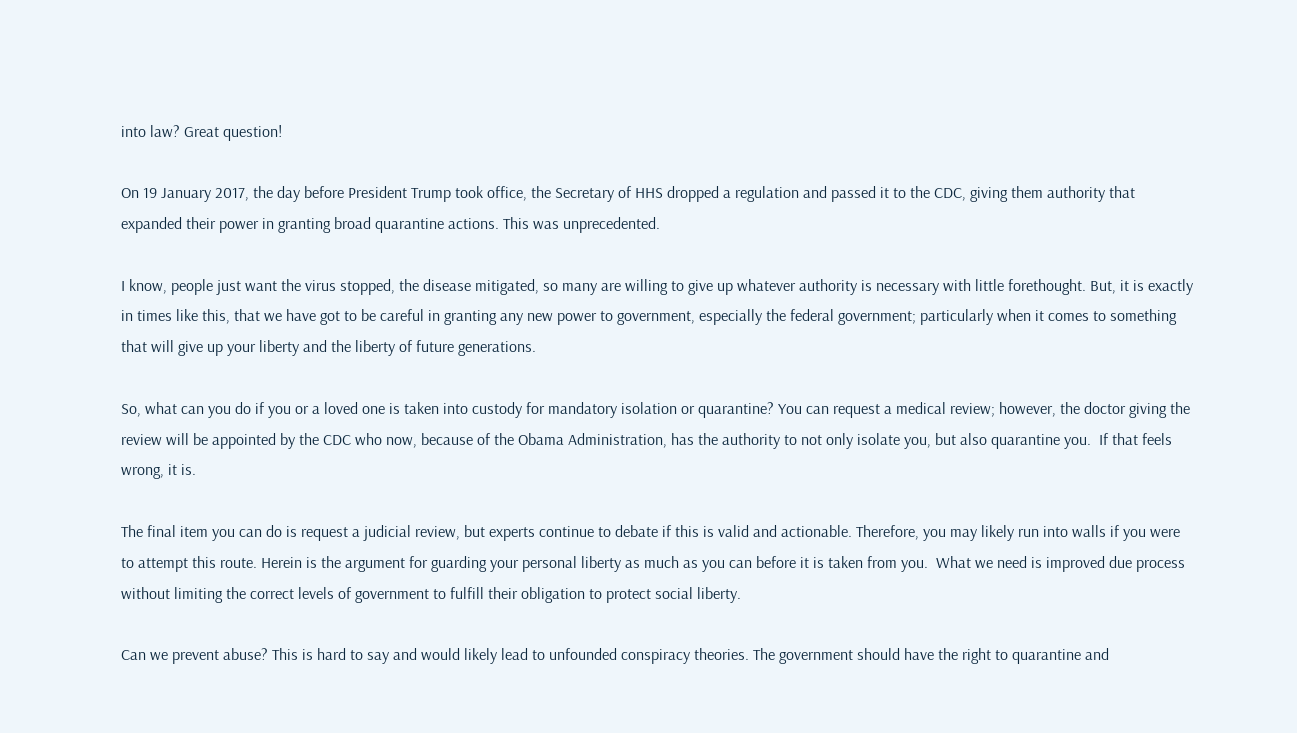into law? Great question!

On 19 January 2017, the day before President Trump took office, the Secretary of HHS dropped a regulation and passed it to the CDC, giving them authority that expanded their power in granting broad quarantine actions. This was unprecedented.

I know, people just want the virus stopped, the disease mitigated, so many are willing to give up whatever authority is necessary with little forethought. But, it is exactly in times like this, that we have got to be careful in granting any new power to government, especially the federal government; particularly when it comes to something that will give up your liberty and the liberty of future generations.

So, what can you do if you or a loved one is taken into custody for mandatory isolation or quarantine? You can request a medical review; however, the doctor giving the review will be appointed by the CDC who now, because of the Obama Administration, has the authority to not only isolate you, but also quarantine you.  If that feels wrong, it is.

The final item you can do is request a judicial review, but experts continue to debate if this is valid and actionable. Therefore, you may likely run into walls if you were to attempt this route. Herein is the argument for guarding your personal liberty as much as you can before it is taken from you.  What we need is improved due process without limiting the correct levels of government to fulfill their obligation to protect social liberty.

Can we prevent abuse? This is hard to say and would likely lead to unfounded conspiracy theories. The government should have the right to quarantine and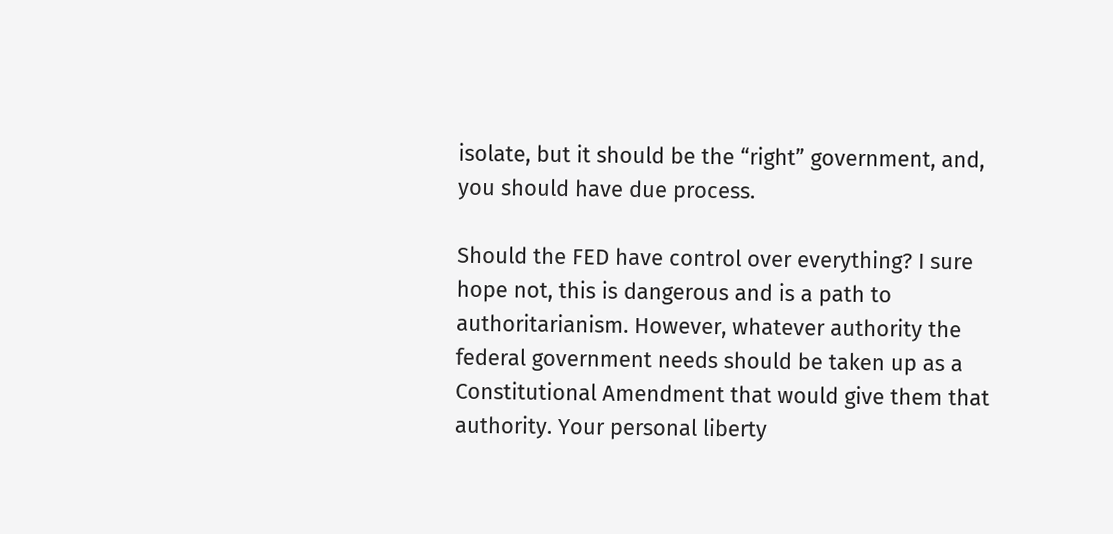isolate, but it should be the “right” government, and, you should have due process.

Should the FED have control over everything? I sure hope not, this is dangerous and is a path to authoritarianism. However, whatever authority the federal government needs should be taken up as a Constitutional Amendment that would give them that authority. Your personal liberty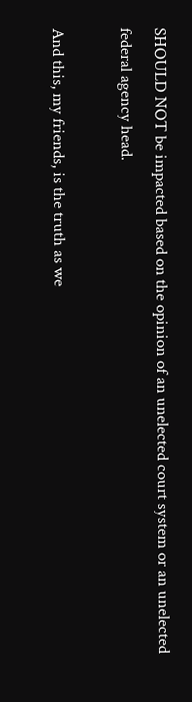SHOULD NOT be impacted based on the opinion of an unelected court system or an unelected federal agency head.

And this, my friends, is the truth as we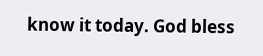know it today. God bless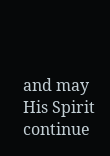and may His Spirit continue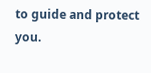to guide and protect you.